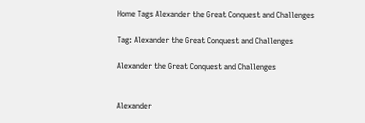Home Tags Alexander the Great Conquest and Challenges

Tag: Alexander the Great Conquest and Challenges

Alexander the Great Conquest and Challenges


Alexander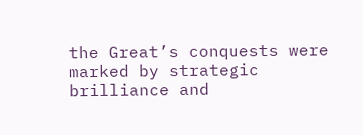the Great’s conquests were marked by strategic brilliance and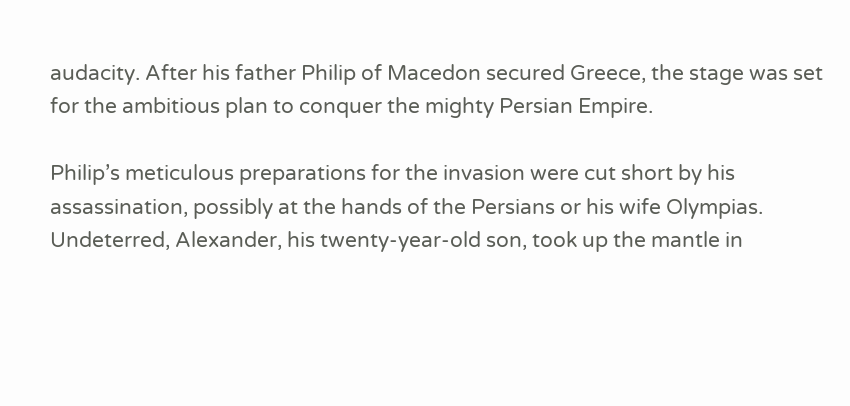audacity. After his father Philip of Macedon secured Greece, the stage was set for the ambitious plan to conquer the mighty Persian Empire.

Philip’s meticulous preparations for the invasion were cut short by his assassination, possibly at the hands of the Persians or his wife Olympias. Undeterred, Alexander, his twenty-year-old son, took up the mantle in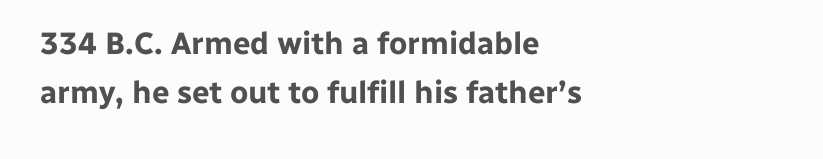334 B.C. Armed with a formidable army, he set out to fulfill his father’s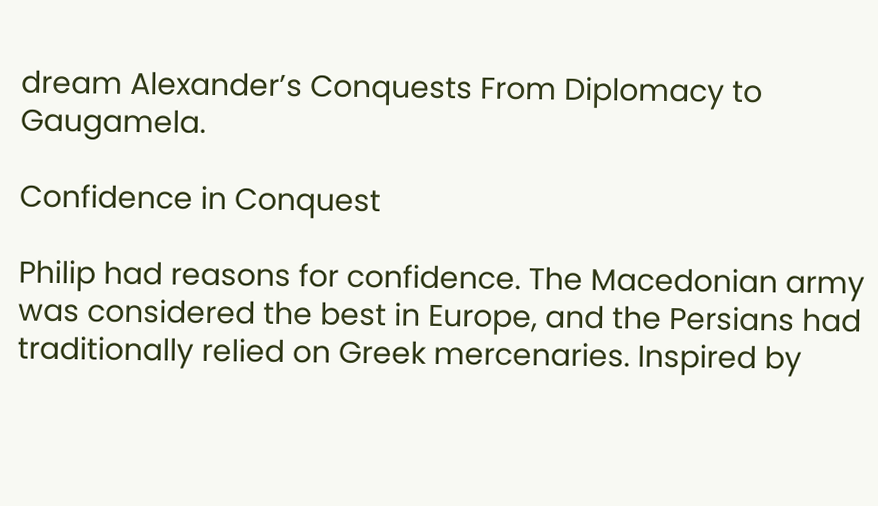dream Alexander’s Conquests From Diplomacy to Gaugamela.

Confidence in Conquest

Philip had reasons for confidence. The Macedonian army was considered the best in Europe, and the Persians had traditionally relied on Greek mercenaries. Inspired by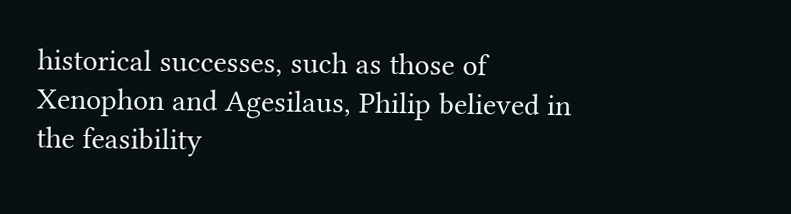historical successes, such as those of Xenophon and Agesilaus, Philip believed in the feasibility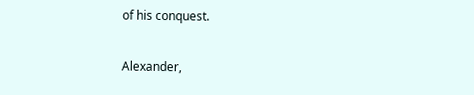of his conquest.

Alexander,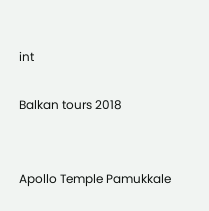int

Balkan tours 2018


Apollo Temple Pamukkale